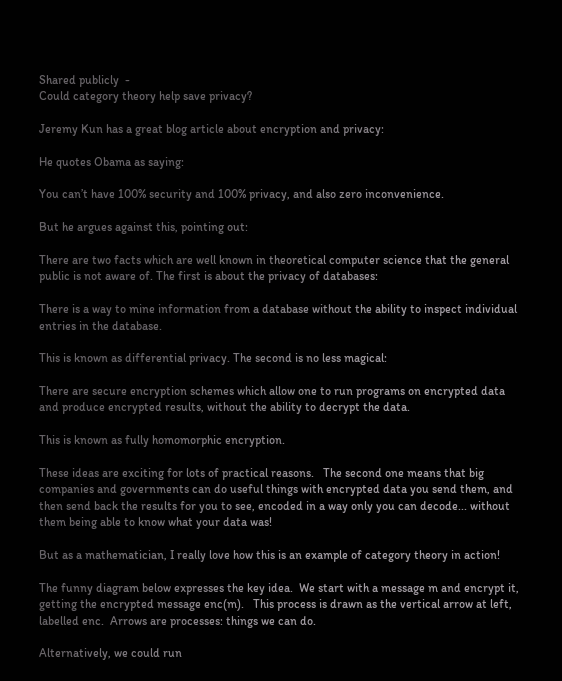Shared publicly  -
Could category theory help save privacy?

Jeremy Kun has a great blog article about encryption and privacy:

He quotes Obama as saying:

You can’t have 100% security and 100% privacy, and also zero inconvenience.

But he argues against this, pointing out:

There are two facts which are well known in theoretical computer science that the general public is not aware of. The first is about the privacy of databases:

There is a way to mine information from a database without the ability to inspect individual entries in the database.

This is known as differential privacy. The second is no less magical:

There are secure encryption schemes which allow one to run programs on encrypted data and produce encrypted results, without the ability to decrypt the data.

This is known as fully homomorphic encryption.

These ideas are exciting for lots of practical reasons.   The second one means that big companies and governments can do useful things with encrypted data you send them, and then send back the results for you to see, encoded in a way only you can decode... without them being able to know what your data was!

But as a mathematician, I really love how this is an example of category theory in action!

The funny diagram below expresses the key idea.  We start with a message m and encrypt it, getting the encrypted message enc(m).   This process is drawn as the vertical arrow at left, labelled enc.  Arrows are processes: things we can do.

Alternatively, we could run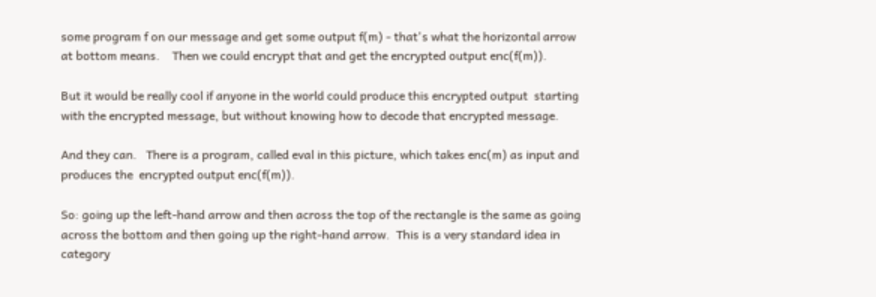some program f on our message and get some output f(m) - that's what the horizontal arrow at bottom means.    Then we could encrypt that and get the encrypted output enc(f(m)).

But it would be really cool if anyone in the world could produce this encrypted output  starting with the encrypted message, but without knowing how to decode that encrypted message.

And they can.   There is a program, called eval in this picture, which takes enc(m) as input and produces the  encrypted output enc(f(m)).

So: going up the left-hand arrow and then across the top of the rectangle is the same as going across the bottom and then going up the right-hand arrow.  This is a very standard idea in category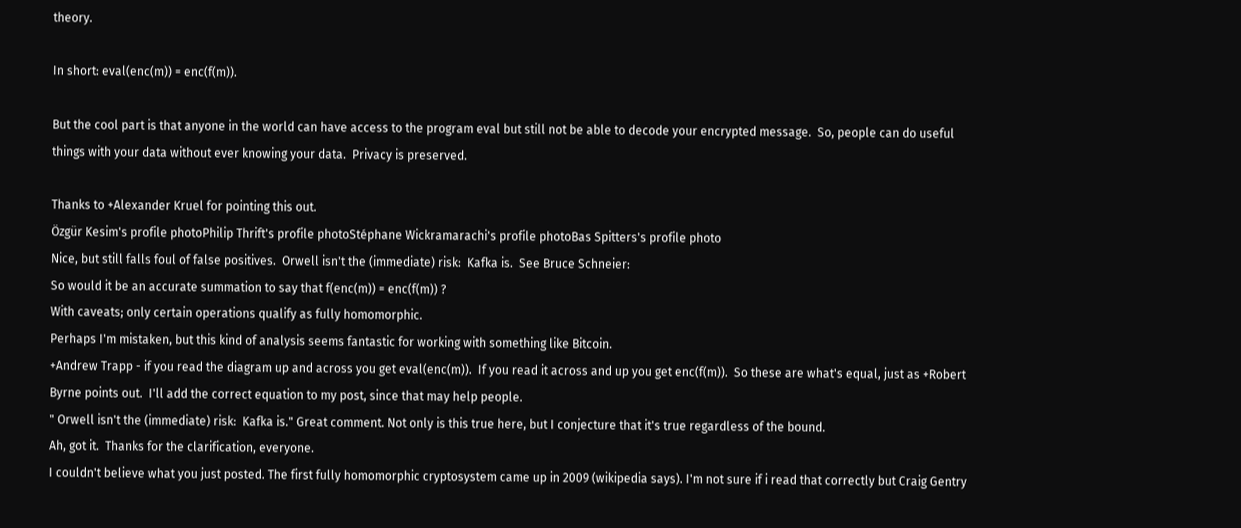theory.

In short: eval(enc(m)) = enc(f(m)).

But the cool part is that anyone in the world can have access to the program eval but still not be able to decode your encrypted message.  So, people can do useful things with your data without ever knowing your data.  Privacy is preserved.

Thanks to +Alexander Kruel for pointing this out.
Özgür Kesim's profile photoPhilip Thrift's profile photoStéphane Wickramarachi's profile photoBas Spitters's profile photo
Nice, but still falls foul of false positives.  Orwell isn't the (immediate) risk:  Kafka is.  See Bruce Schneier:
So would it be an accurate summation to say that f(enc(m)) = enc(f(m)) ?
With caveats; only certain operations qualify as fully homomorphic.
Perhaps I'm mistaken, but this kind of analysis seems fantastic for working with something like Bitcoin.
+Andrew Trapp - if you read the diagram up and across you get eval(enc(m)).  If you read it across and up you get enc(f(m)).  So these are what's equal, just as +Robert Byrne points out.  I'll add the correct equation to my post, since that may help people.
" Orwell isn't the (immediate) risk:  Kafka is." Great comment. Not only is this true here, but I conjecture that it's true regardless of the bound.
Ah, got it.  Thanks for the clarification, everyone.
I couldn't believe what you just posted. The first fully homomorphic cryptosystem came up in 2009 (wikipedia says). I'm not sure if i read that correctly but Craig Gentry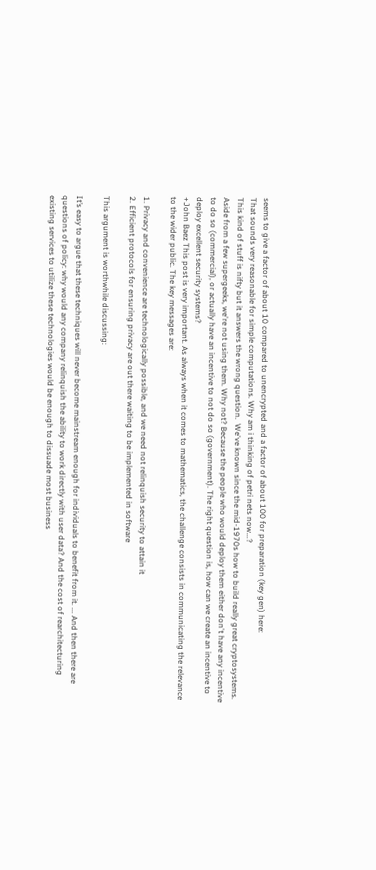seems to give a factor of about 10 compared to unencrypted and a factor of about 100 for preparation (key gen) here:
That sounds very reasonable for simple computations. Why am i thinking of petri nets now...?
This kind of stuff is nifty but it answers the wrong question.  We've known since the mid-1970s how to build really great cryptosystems. Aside from a few supergeeks, we're not using them. Why not? Because the people who would deploy them either don't have any incentive to do so (commercial), or actually have an incentive to not do so (government). The right question is, how can we create an incentive to deploy excellent security systems?
+John Baez This post is very important. As always when it comes to mathematics, the challenge consists in communicating the relevance to the wider public. The key messages are:

1. Privacy and convenience are technologically possible, and we need not relinquish security to attain it
2. Efficient protocols for ensuring privacy are out there waiting to be implemented in software

This argument is worthwhile discussing:

It’s easy to argue that these techniques will never become mainstream enough for individuals to benefit from it. ... And then there are questions of policy: why would any company relinquish the ability to work directly with user data? And the cost of rearchitecturing existing services to utilize these technologies would be enough to dissuade most business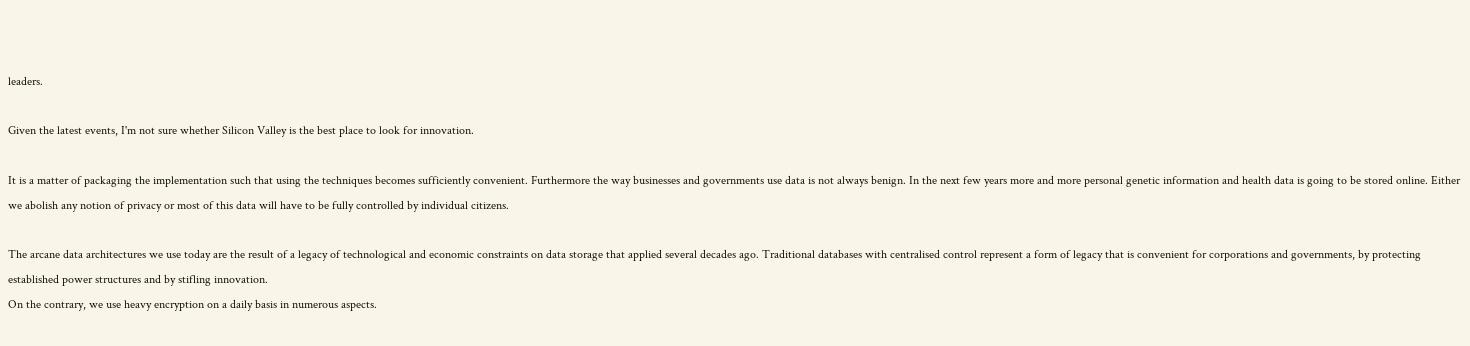leaders.

Given the latest events, I'm not sure whether Silicon Valley is the best place to look for innovation.

It is a matter of packaging the implementation such that using the techniques becomes sufficiently convenient. Furthermore the way businesses and governments use data is not always benign. In the next few years more and more personal genetic information and health data is going to be stored online. Either we abolish any notion of privacy or most of this data will have to be fully controlled by individual citizens.

The arcane data architectures we use today are the result of a legacy of technological and economic constraints on data storage that applied several decades ago. Traditional databases with centralised control represent a form of legacy that is convenient for corporations and governments, by protecting established power structures and by stifling innovation.
On the contrary, we use heavy encryption on a daily basis in numerous aspects.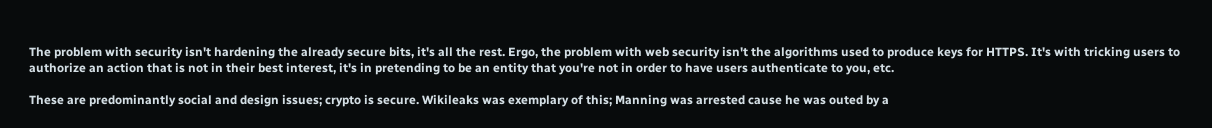The problem with security isn't hardening the already secure bits, it's all the rest. Ergo, the problem with web security isn't the algorithms used to produce keys for HTTPS. It's with tricking users to authorize an action that is not in their best interest, it's in pretending to be an entity that you're not in order to have users authenticate to you, etc.

These are predominantly social and design issues; crypto is secure. Wikileaks was exemplary of this; Manning was arrested cause he was outed by a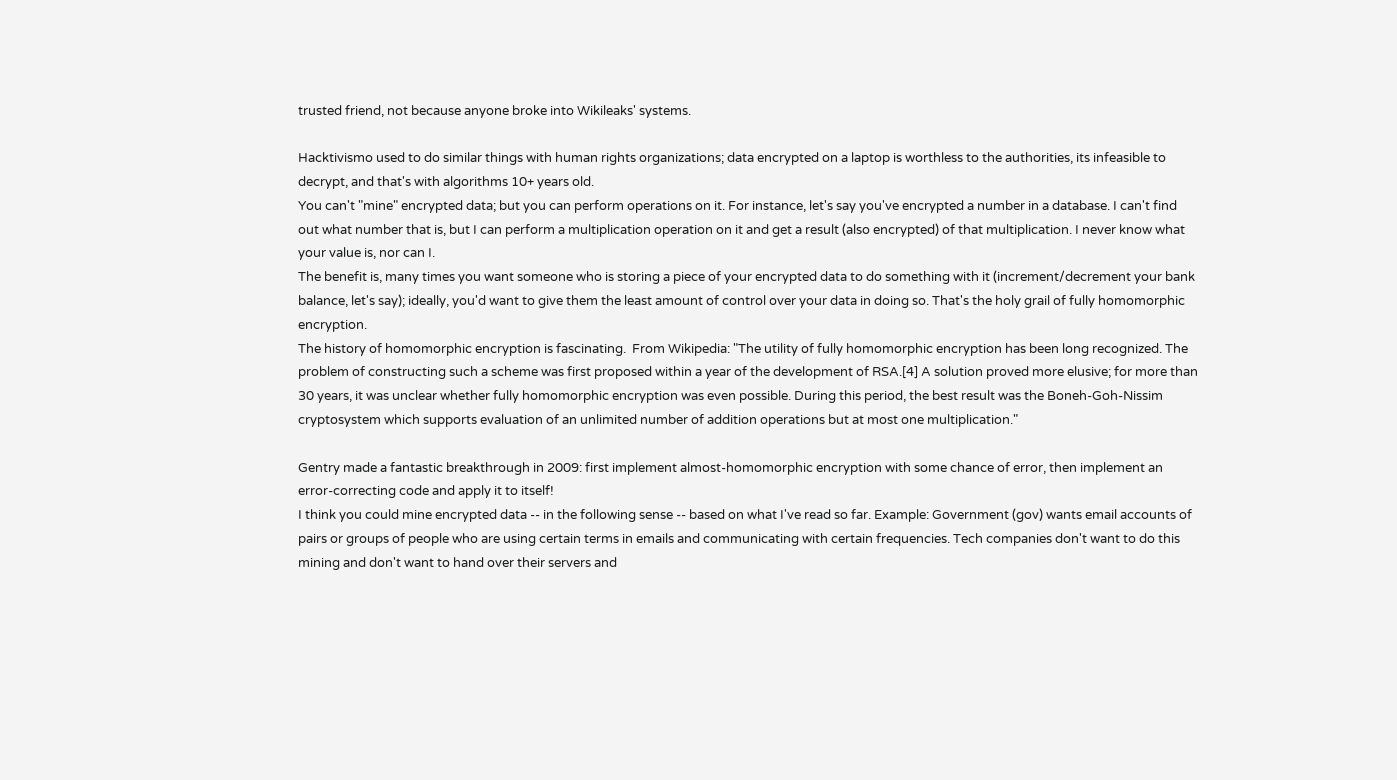trusted friend, not because anyone broke into Wikileaks' systems.

Hacktivismo used to do similar things with human rights organizations; data encrypted on a laptop is worthless to the authorities, its infeasible to decrypt, and that's with algorithms 10+ years old.
You can't "mine" encrypted data; but you can perform operations on it. For instance, let's say you've encrypted a number in a database. I can't find out what number that is, but I can perform a multiplication operation on it and get a result (also encrypted) of that multiplication. I never know what your value is, nor can I.
The benefit is, many times you want someone who is storing a piece of your encrypted data to do something with it (increment/decrement your bank balance, let's say); ideally, you'd want to give them the least amount of control over your data in doing so. That's the holy grail of fully homomorphic encryption.
The history of homomorphic encryption is fascinating.  From Wikipedia: "The utility of fully homomorphic encryption has been long recognized. The problem of constructing such a scheme was first proposed within a year of the development of RSA.[4] A solution proved more elusive; for more than 30 years, it was unclear whether fully homomorphic encryption was even possible. During this period, the best result was the Boneh-Goh-Nissim cryptosystem which supports evaluation of an unlimited number of addition operations but at most one multiplication."

Gentry made a fantastic breakthrough in 2009: first implement almost-homomorphic encryption with some chance of error, then implement an error-correcting code and apply it to itself!
I think you could mine encrypted data -- in the following sense -- based on what I've read so far. Example: Government (gov) wants email accounts of pairs or groups of people who are using certain terms in emails and communicating with certain frequencies. Tech companies don't want to do this mining and don't want to hand over their servers and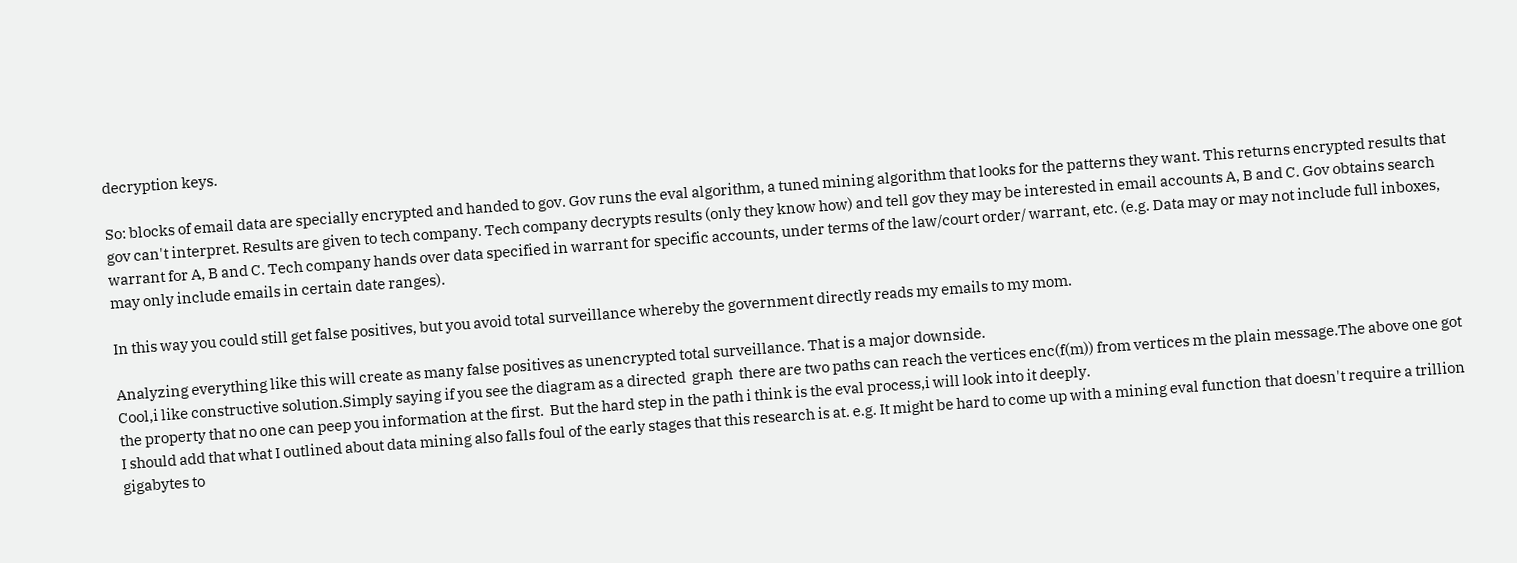decryption keys.

So: blocks of email data are specially encrypted and handed to gov. Gov runs the eval algorithm, a tuned mining algorithm that looks for the patterns they want. This returns encrypted results that gov can't interpret. Results are given to tech company. Tech company decrypts results (only they know how) and tell gov they may be interested in email accounts A, B and C. Gov obtains search warrant for A, B and C. Tech company hands over data specified in warrant for specific accounts, under terms of the law/court order/ warrant, etc. (e.g. Data may or may not include full inboxes, may only include emails in certain date ranges).

In this way you could still get false positives, but you avoid total surveillance whereby the government directly reads my emails to my mom.

Analyzing everything like this will create as many false positives as unencrypted total surveillance. That is a major downside.
Cool,i like constructive solution.Simply saying if you see the diagram as a directed  graph  there are two paths can reach the vertices enc(f(m)) from vertices m the plain message.The above one got the property that no one can peep you information at the first.  But the hard step in the path i think is the eval process,i will look into it deeply.
I should add that what I outlined about data mining also falls foul of the early stages that this research is at. e.g. It might be hard to come up with a mining eval function that doesn't require a trillion gigabytes to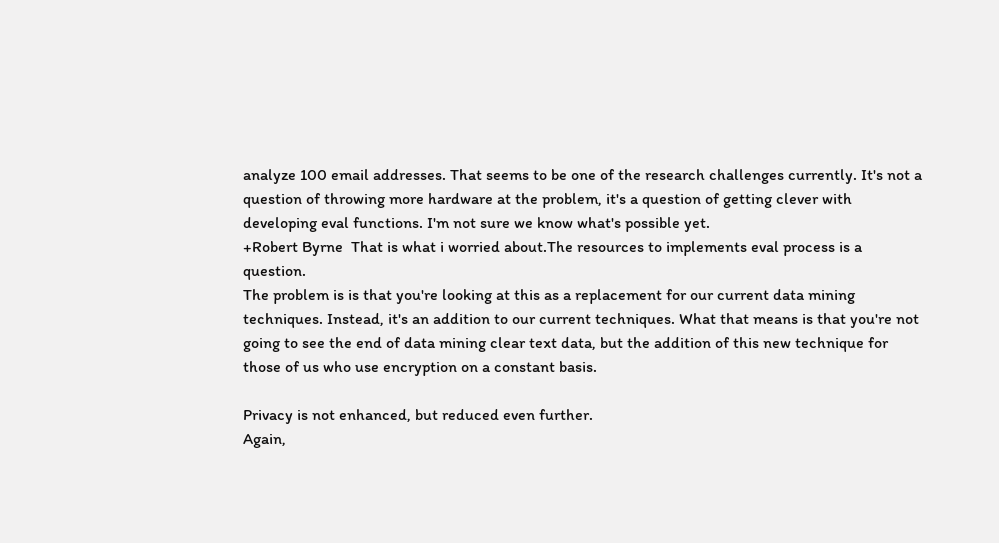analyze 100 email addresses. That seems to be one of the research challenges currently. It's not a question of throwing more hardware at the problem, it's a question of getting clever with developing eval functions. I'm not sure we know what's possible yet.
+Robert Byrne  That is what i worried about.The resources to implements eval process is a question.
The problem is is that you're looking at this as a replacement for our current data mining techniques. Instead, it's an addition to our current techniques. What that means is that you're not going to see the end of data mining clear text data, but the addition of this new technique for those of us who use encryption on a constant basis.

Privacy is not enhanced, but reduced even further.
Again,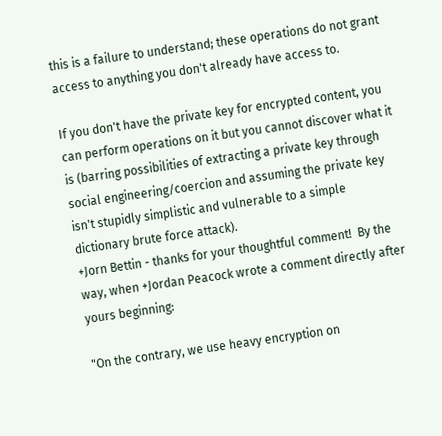this is a failure to understand; these operations do not grant access to anything you don't already have access to.

If you don't have the private key for encrypted content, you can perform operations on it but you cannot discover what it is (barring possibilities of extracting a private key through social engineering/coercion and assuming the private key isn't stupidly simplistic and vulnerable to a simple dictionary brute force attack).
+Jorn Bettin - thanks for your thoughtful comment!  By the way, when +Jordan Peacock wrote a comment directly after yours beginning:

"On the contrary, we use heavy encryption on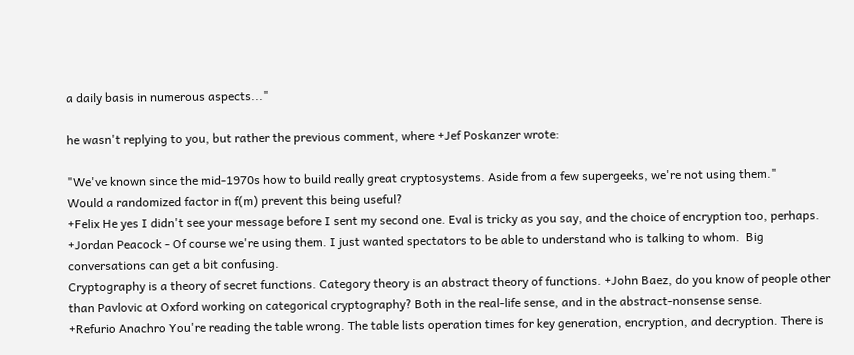a daily basis in numerous aspects..."

he wasn't replying to you, but rather the previous comment, where +Jef Poskanzer wrote:

"We've known since the mid-1970s how to build really great cryptosystems. Aside from a few supergeeks, we're not using them."
Would a randomized factor in f(m) prevent this being useful?
+Felix He yes I didn't see your message before I sent my second one. Eval is tricky as you say, and the choice of encryption too, perhaps.
+Jordan Peacock - Of course we're using them. I just wanted spectators to be able to understand who is talking to whom.  Big conversations can get a bit confusing.
Cryptography is a theory of secret functions. Category theory is an abstract theory of functions. +John Baez, do you know of people other than Pavlovic at Oxford working on categorical cryptography? Both in the real-life sense, and in the abstract-nonsense sense.
+Refurio Anachro You're reading the table wrong. The table lists operation times for key generation, encryption, and decryption. There is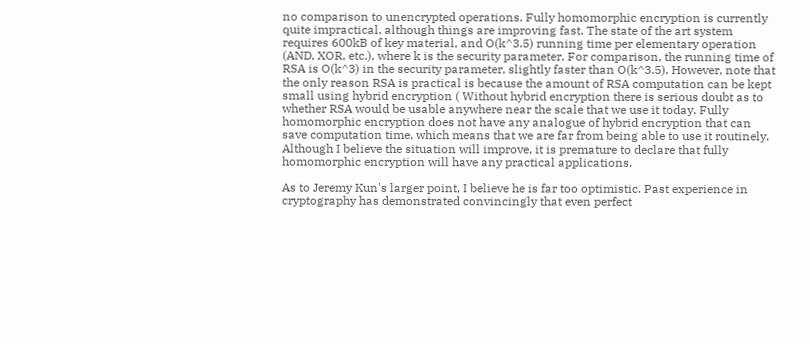no comparison to unencrypted operations. Fully homomorphic encryption is currently quite impractical, although things are improving fast. The state of the art system requires 600kB of key material, and O(k^3.5) running time per elementary operation (AND, XOR, etc.), where k is the security parameter. For comparison, the running time of RSA is O(k^3) in the security parameter, slightly faster than O(k^3.5). However, note that the only reason RSA is practical is because the amount of RSA computation can be kept small using hybrid encryption ( Without hybrid encryption there is serious doubt as to whether RSA would be usable anywhere near the scale that we use it today. Fully homomorphic encryption does not have any analogue of hybrid encryption that can save computation time, which means that we are far from being able to use it routinely. Although I believe the situation will improve, it is premature to declare that fully homomorphic encryption will have any practical applications.

As to Jeremy Kun's larger point, I believe he is far too optimistic. Past experience in cryptography has demonstrated convincingly that even perfect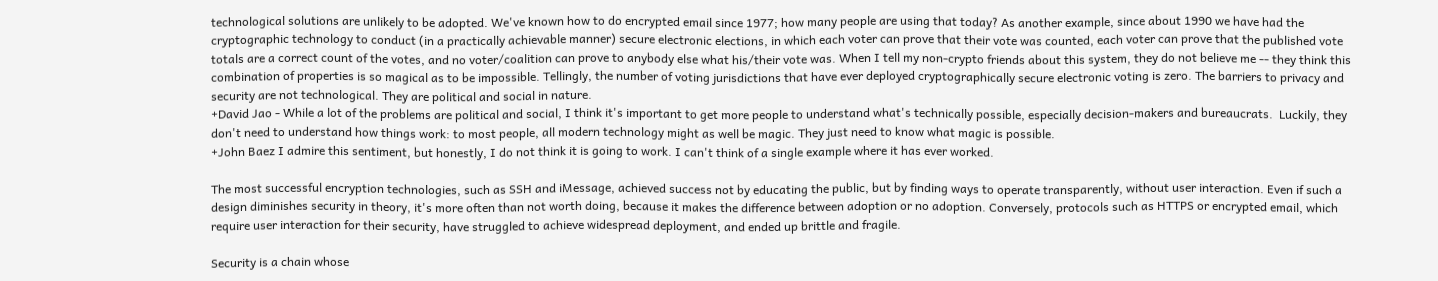technological solutions are unlikely to be adopted. We've known how to do encrypted email since 1977; how many people are using that today? As another example, since about 1990 we have had the cryptographic technology to conduct (in a practically achievable manner) secure electronic elections, in which each voter can prove that their vote was counted, each voter can prove that the published vote totals are a correct count of the votes, and no voter/coalition can prove to anybody else what his/their vote was. When I tell my non-crypto friends about this system, they do not believe me -- they think this combination of properties is so magical as to be impossible. Tellingly, the number of voting jurisdictions that have ever deployed cryptographically secure electronic voting is zero. The barriers to privacy and security are not technological. They are political and social in nature.
+David Jao - While a lot of the problems are political and social, I think it's important to get more people to understand what's technically possible, especially decision-makers and bureaucrats.  Luckily, they don't need to understand how things work: to most people, all modern technology might as well be magic. They just need to know what magic is possible.
+John Baez I admire this sentiment, but honestly, I do not think it is going to work. I can't think of a single example where it has ever worked.

The most successful encryption technologies, such as SSH and iMessage, achieved success not by educating the public, but by finding ways to operate transparently, without user interaction. Even if such a design diminishes security in theory, it's more often than not worth doing, because it makes the difference between adoption or no adoption. Conversely, protocols such as HTTPS or encrypted email, which require user interaction for their security, have struggled to achieve widespread deployment, and ended up brittle and fragile.

Security is a chain whose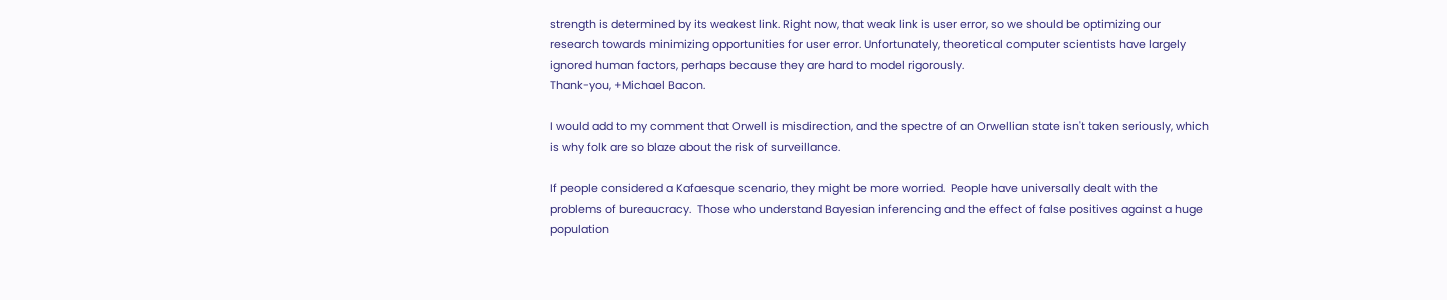strength is determined by its weakest link. Right now, that weak link is user error, so we should be optimizing our research towards minimizing opportunities for user error. Unfortunately, theoretical computer scientists have largely ignored human factors, perhaps because they are hard to model rigorously.
Thank-you, +Michael Bacon.

I would add to my comment that Orwell is misdirection, and the spectre of an Orwellian state isn't taken seriously, which is why folk are so blaze about the risk of surveillance.

If people considered a Kafaesque scenario, they might be more worried.  People have universally dealt with the problems of bureaucracy.  Those who understand Bayesian inferencing and the effect of false positives against a huge population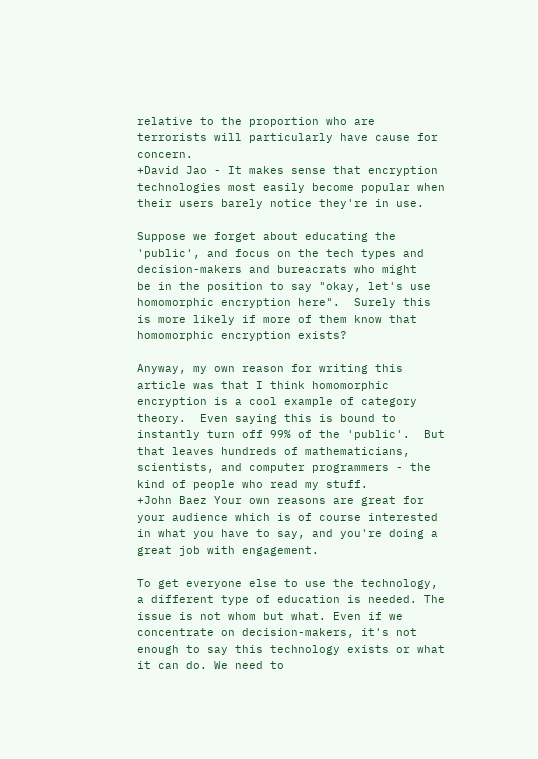relative to the proportion who are terrorists will particularly have cause for concern.
+David Jao - It makes sense that encryption technologies most easily become popular when their users barely notice they're in use.

Suppose we forget about educating the 'public', and focus on the tech types and decision-makers and bureacrats who might
be in the position to say "okay, let's use homomorphic encryption here".  Surely this is more likely if more of them know that homomorphic encryption exists?

Anyway, my own reason for writing this article was that I think homomorphic encryption is a cool example of category theory.  Even saying this is bound to instantly turn off 99% of the 'public'.  But that leaves hundreds of mathematicians, scientists, and computer programmers - the kind of people who read my stuff.
+John Baez Your own reasons are great for your audience which is of course interested in what you have to say, and you're doing a great job with engagement.

To get everyone else to use the technology, a different type of education is needed. The issue is not whom but what. Even if we concentrate on decision-makers, it's not enough to say this technology exists or what it can do. We need to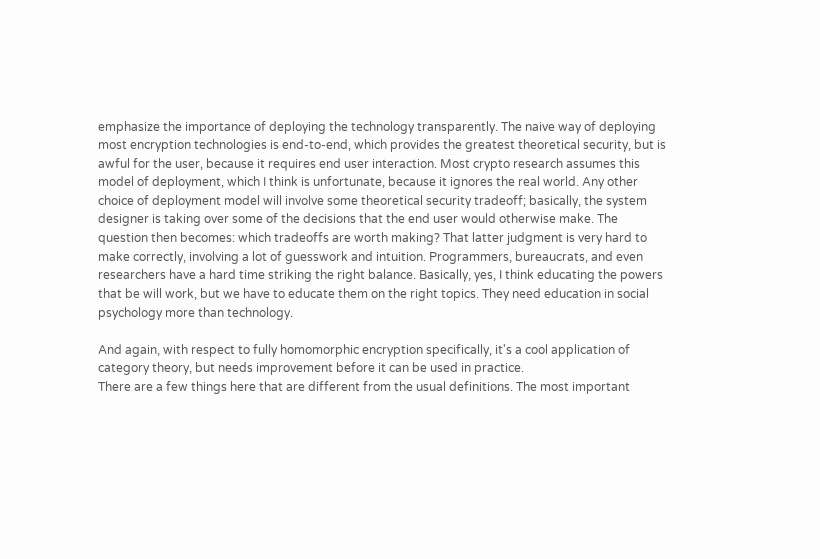emphasize the importance of deploying the technology transparently. The naive way of deploying most encryption technologies is end-to-end, which provides the greatest theoretical security, but is awful for the user, because it requires end user interaction. Most crypto research assumes this model of deployment, which I think is unfortunate, because it ignores the real world. Any other choice of deployment model will involve some theoretical security tradeoff; basically, the system designer is taking over some of the decisions that the end user would otherwise make. The question then becomes: which tradeoffs are worth making? That latter judgment is very hard to make correctly, involving a lot of guesswork and intuition. Programmers, bureaucrats, and even researchers have a hard time striking the right balance. Basically, yes, I think educating the powers that be will work, but we have to educate them on the right topics. They need education in social psychology more than technology.

And again, with respect to fully homomorphic encryption specifically, it's a cool application of category theory, but needs improvement before it can be used in practice.
There are a few things here that are different from the usual definitions. The most important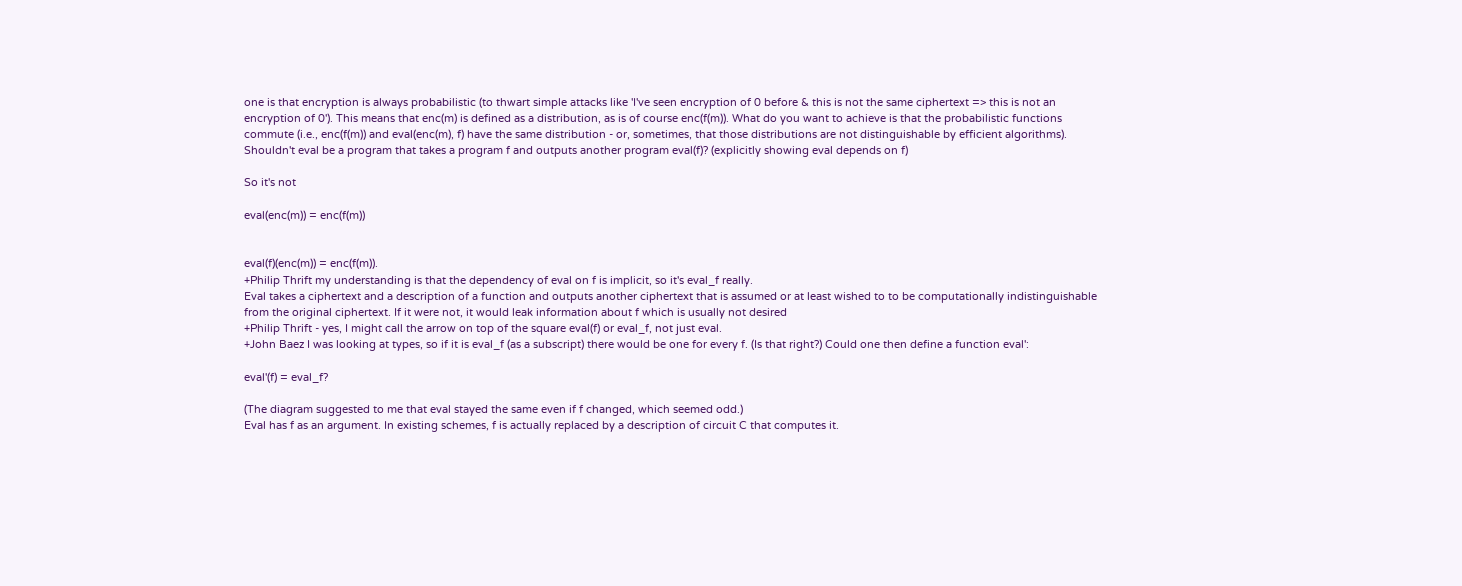one is that encryption is always probabilistic (to thwart simple attacks like 'I've seen encryption of 0 before & this is not the same ciphertext => this is not an encryption of 0'). This means that enc(m) is defined as a distribution, as is of course enc(f(m)). What do you want to achieve is that the probabilistic functions commute (i.e., enc(f(m)) and eval(enc(m), f) have the same distribution - or, sometimes, that those distributions are not distinguishable by efficient algorithms).
Shouldn't eval be a program that takes a program f and outputs another program eval(f)? (explicitly showing eval depends on f)

So it's not

eval(enc(m)) = enc(f(m))


eval(f)(enc(m)) = enc(f(m)).
+Philip Thrift my understanding is that the dependency of eval on f is implicit, so it's eval_f really.
Eval takes a ciphertext and a description of a function and outputs another ciphertext that is assumed or at least wished to to be computationally indistinguishable from the original ciphertext. If it were not, it would leak information about f which is usually not desired
+Philip Thrift - yes, I might call the arrow on top of the square eval(f) or eval_f, not just eval.
+John Baez I was looking at types, so if it is eval_f (as a subscript) there would be one for every f. (Is that right?) Could one then define a function eval':

eval'(f) = eval_f?

(The diagram suggested to me that eval stayed the same even if f changed, which seemed odd.)
Eval has f as an argument. In existing schemes, f is actually replaced by a description of circuit C that computes it.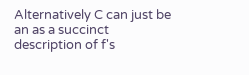Alternatively C can just be an as a succinct description of f's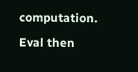computation. Eval then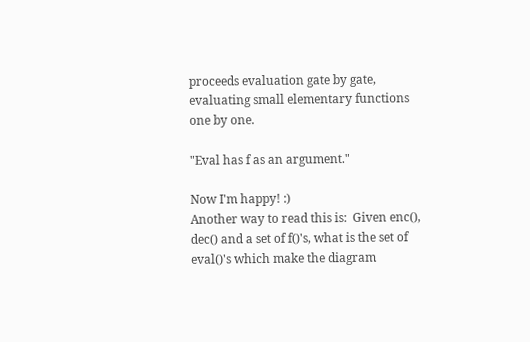proceeds evaluation gate by gate, evaluating small elementary functions one by one.

"Eval has f as an argument."

Now I'm happy! :)
Another way to read this is:  Given enc(), dec() and a set of f()'s, what is the set of eval()'s which make the diagram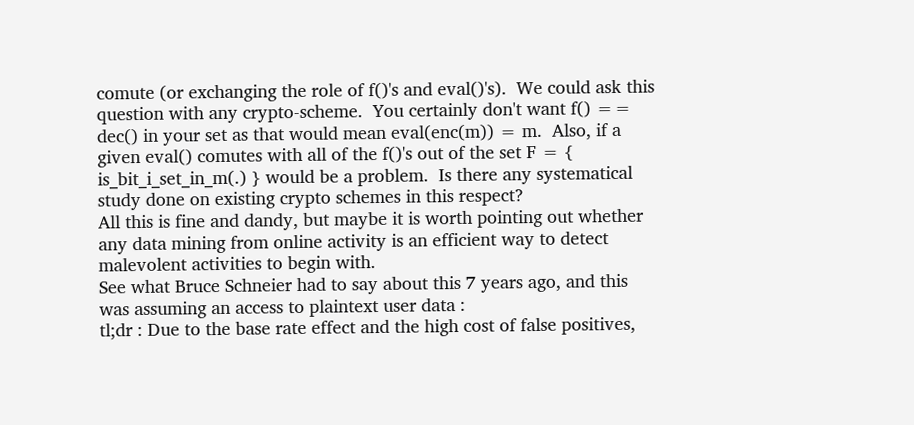comute (or exchanging the role of f()'s and eval()'s).  We could ask this question with any crypto-scheme.  You certainly don't want f() == dec() in your set as that would mean eval(enc(m)) = m.  Also, if a given eval() comutes with all of the f()'s out of the set F = { is_bit_i_set_in_m(.) } would be a problem.  Is there any systematical study done on existing crypto schemes in this respect?
All this is fine and dandy, but maybe it is worth pointing out whether any data mining from online activity is an efficient way to detect malevolent activities to begin with.
See what Bruce Schneier had to say about this 7 years ago, and this was assuming an access to plaintext user data :
tl;dr : Due to the base rate effect and the high cost of false positives,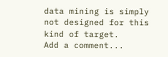data mining is simply not designed for this kind of target.
Add a comment...